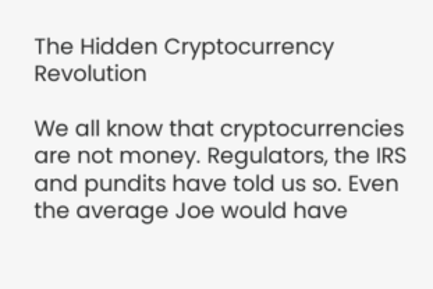The Hidden Cryptocurrency Revolution

We all know that cryptocurrencies are not money. Regulators, the IRS and pundits have told us so. Even the average Joe would have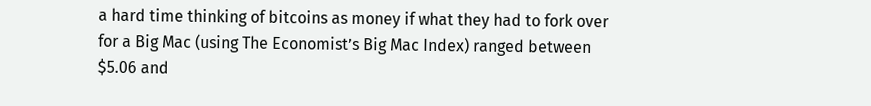a hard time thinking of bitcoins as money if what they had to fork over for a Big Mac (using The Economist’s Big Mac Index) ranged between $5.06 and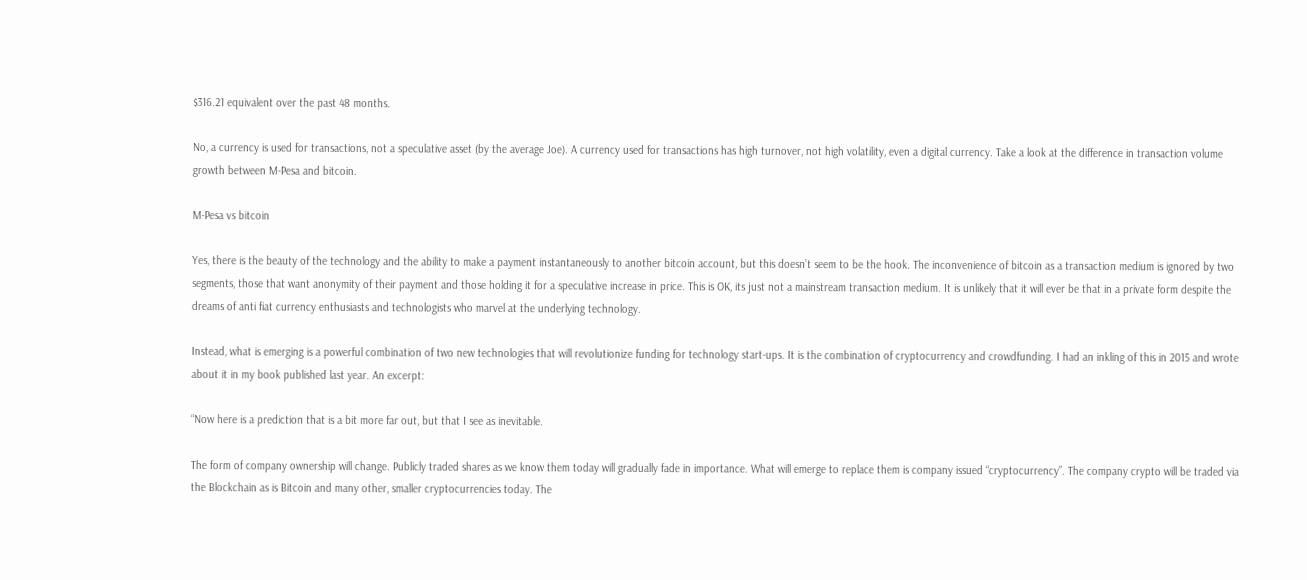$316.21 equivalent over the past 48 months.

No, a currency is used for transactions, not a speculative asset (by the average Joe). A currency used for transactions has high turnover, not high volatility, even a digital currency. Take a look at the difference in transaction volume growth between M-Pesa and bitcoin.

M-Pesa vs bitcoin

Yes, there is the beauty of the technology and the ability to make a payment instantaneously to another bitcoin account, but this doesn’t seem to be the hook. The inconvenience of bitcoin as a transaction medium is ignored by two segments, those that want anonymity of their payment and those holding it for a speculative increase in price. This is OK, its just not a mainstream transaction medium. It is unlikely that it will ever be that in a private form despite the dreams of anti fiat currency enthusiasts and technologists who marvel at the underlying technology.

Instead, what is emerging is a powerful combination of two new technologies that will revolutionize funding for technology start-ups. It is the combination of cryptocurrency and crowdfunding. I had an inkling of this in 2015 and wrote about it in my book published last year. An excerpt:

“Now here is a prediction that is a bit more far out, but that I see as inevitable.

The form of company ownership will change. Publicly traded shares as we know them today will gradually fade in importance. What will emerge to replace them is company issued “cryptocurrency”. The company crypto will be traded via the Blockchain as is Bitcoin and many other, smaller cryptocurrencies today. The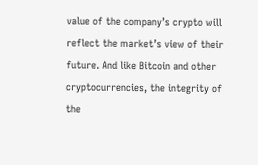value of the company’s crypto will reflect the market’s view of their future. And like Bitcoin and other cryptocurrencies, the integrity of the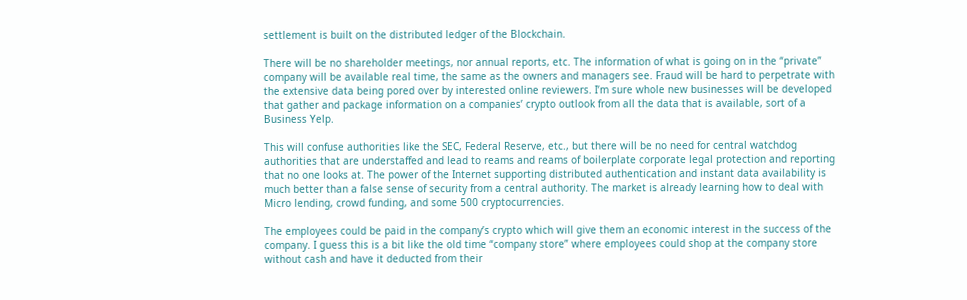settlement is built on the distributed ledger of the Blockchain.

There will be no shareholder meetings, nor annual reports, etc. The information of what is going on in the “private” company will be available real time, the same as the owners and managers see. Fraud will be hard to perpetrate with the extensive data being pored over by interested online reviewers. I’m sure whole new businesses will be developed that gather and package information on a companies’ crypto outlook from all the data that is available, sort of a Business Yelp.

This will confuse authorities like the SEC, Federal Reserve, etc., but there will be no need for central watchdog authorities that are understaffed and lead to reams and reams of boilerplate corporate legal protection and reporting that no one looks at. The power of the Internet supporting distributed authentication and instant data availability is much better than a false sense of security from a central authority. The market is already learning how to deal with Micro lending, crowd funding, and some 500 cryptocurrencies.

The employees could be paid in the company’s crypto which will give them an economic interest in the success of the company. I guess this is a bit like the old time “company store” where employees could shop at the company store without cash and have it deducted from their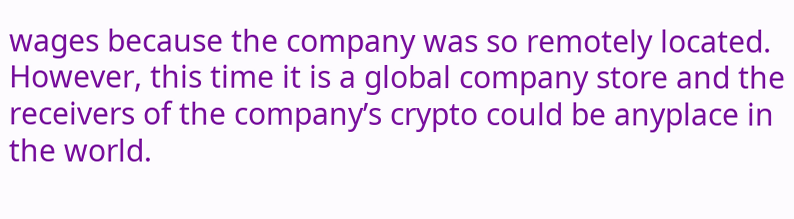wages because the company was so remotely located. However, this time it is a global company store and the receivers of the company’s crypto could be anyplace in the world.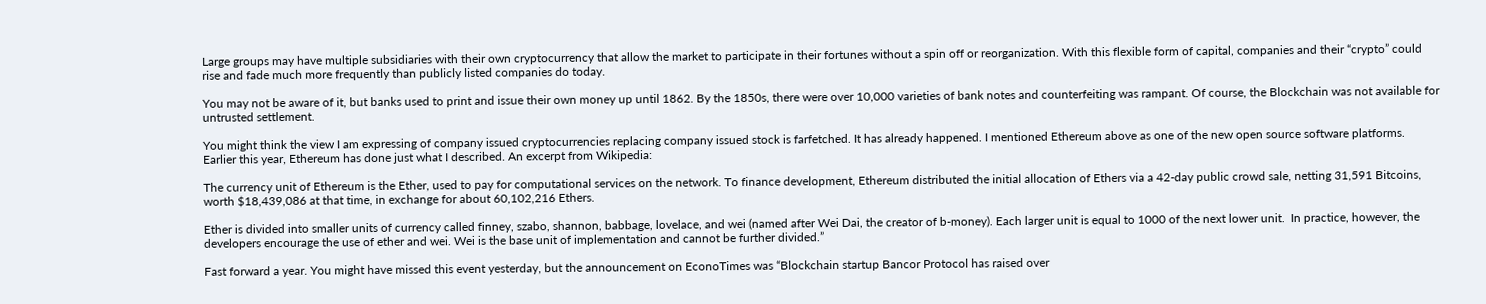Large groups may have multiple subsidiaries with their own cryptocurrency that allow the market to participate in their fortunes without a spin off or reorganization. With this flexible form of capital, companies and their “crypto” could rise and fade much more frequently than publicly listed companies do today.

You may not be aware of it, but banks used to print and issue their own money up until 1862. By the 1850s, there were over 10,000 varieties of bank notes and counterfeiting was rampant. Of course, the Blockchain was not available for untrusted settlement.

You might think the view I am expressing of company issued cryptocurrencies replacing company issued stock is farfetched. It has already happened. I mentioned Ethereum above as one of the new open source software platforms. Earlier this year, Ethereum has done just what I described. An excerpt from Wikipedia:

The currency unit of Ethereum is the Ether, used to pay for computational services on the network. To finance development, Ethereum distributed the initial allocation of Ethers via a 42-day public crowd sale, netting 31,591 Bitcoins, worth $18,439,086 at that time, in exchange for about 60,102,216 Ethers.

Ether is divided into smaller units of currency called finney, szabo, shannon, babbage, lovelace, and wei (named after Wei Dai, the creator of b-money). Each larger unit is equal to 1000 of the next lower unit.  In practice, however, the developers encourage the use of ether and wei. Wei is the base unit of implementation and cannot be further divided.”

Fast forward a year. You might have missed this event yesterday, but the announcement on EconoTimes was “Blockchain startup Bancor Protocol has raised over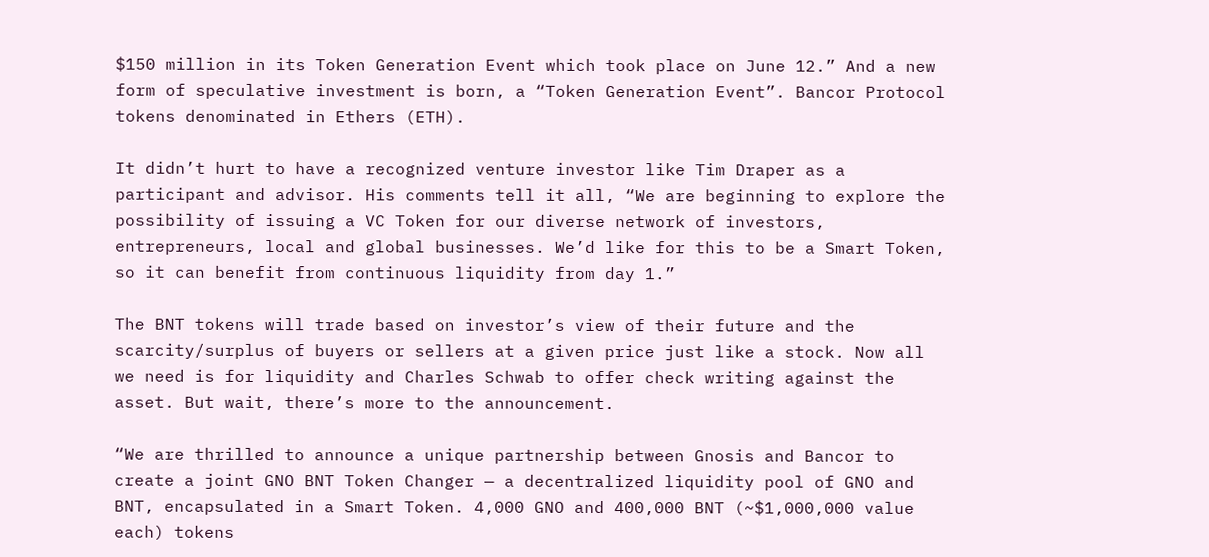$150 million in its Token Generation Event which took place on June 12.” And a new form of speculative investment is born, a “Token Generation Event”. Bancor Protocol tokens denominated in Ethers (ETH).

It didn’t hurt to have a recognized venture investor like Tim Draper as a participant and advisor. His comments tell it all, “We are beginning to explore the possibility of issuing a VC Token for our diverse network of investors, entrepreneurs, local and global businesses. We’d like for this to be a Smart Token, so it can benefit from continuous liquidity from day 1.”

The BNT tokens will trade based on investor’s view of their future and the scarcity/surplus of buyers or sellers at a given price just like a stock. Now all we need is for liquidity and Charles Schwab to offer check writing against the asset. But wait, there’s more to the announcement.

“We are thrilled to announce a unique partnership between Gnosis and Bancor to create a joint GNO BNT Token Changer — a decentralized liquidity pool of GNO and BNT, encapsulated in a Smart Token. 4,000 GNO and 400,000 BNT (~$1,000,000 value each) tokens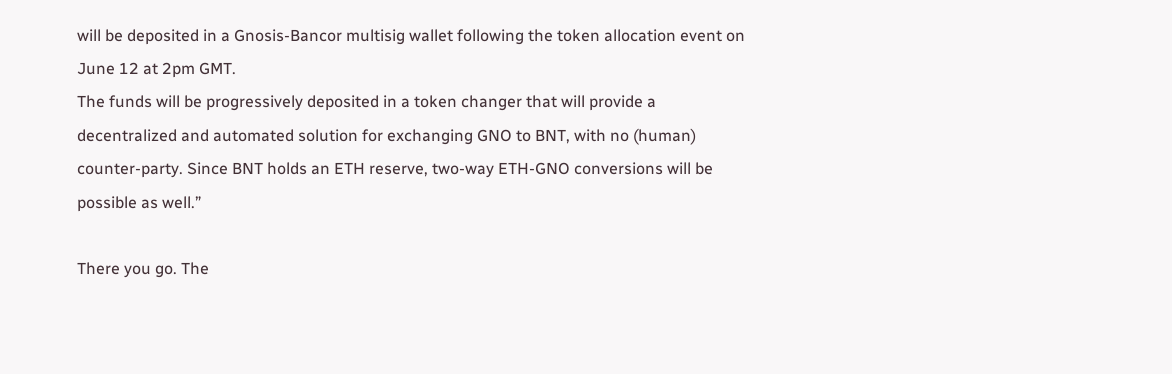will be deposited in a Gnosis-Bancor multisig wallet following the token allocation event on June 12 at 2pm GMT.
The funds will be progressively deposited in a token changer that will provide a decentralized and automated solution for exchanging GNO to BNT, with no (human) counter-party. Since BNT holds an ETH reserve, two-way ETH-GNO conversions will be possible as well.”

There you go. The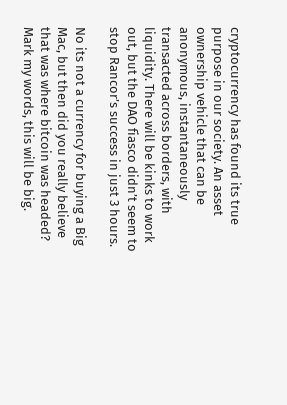cryptocurrency has found its true purpose in our society. An asset ownership vehicle that can be anonymous, instantaneously transacted across borders, with liquidity. There will be kinks to work out, but the DAO fiasco didn’t seem to stop Rancor’s success in just 3 hours.

No its not a currency for buying a Big Mac, but then did you really believe that was where bitcoin was headed? Mark my words, this will be big.